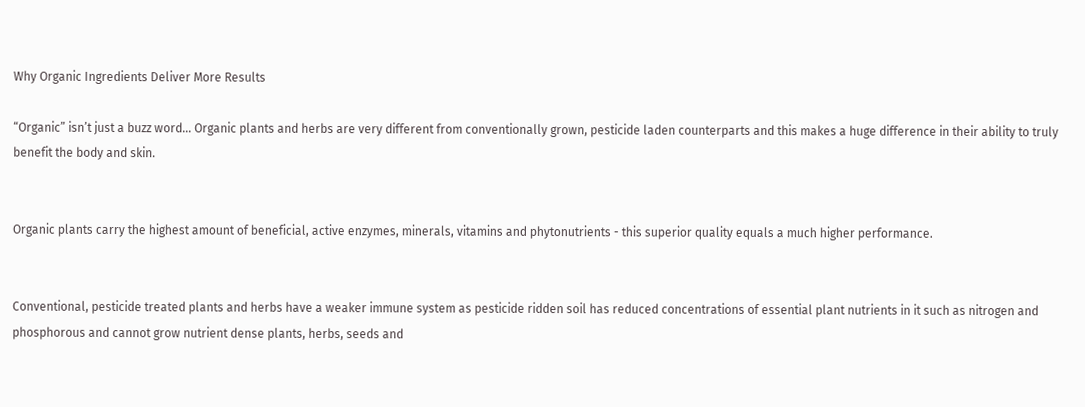Why Organic Ingredients Deliver More Results

“Organic” isn’t just a buzz word… Organic plants and herbs are very different from conventionally grown, pesticide laden counterparts and this makes a huge difference in their ability to truly benefit the body and skin.


Organic plants carry the highest amount of beneficial, active enzymes, minerals, vitamins and phytonutrients - this superior quality equals a much higher performance.


Conventional, pesticide treated plants and herbs have a weaker immune system as pesticide ridden soil has reduced concentrations of essential plant nutrients in it such as nitrogen and phosphorous and cannot grow nutrient dense plants, herbs, seeds and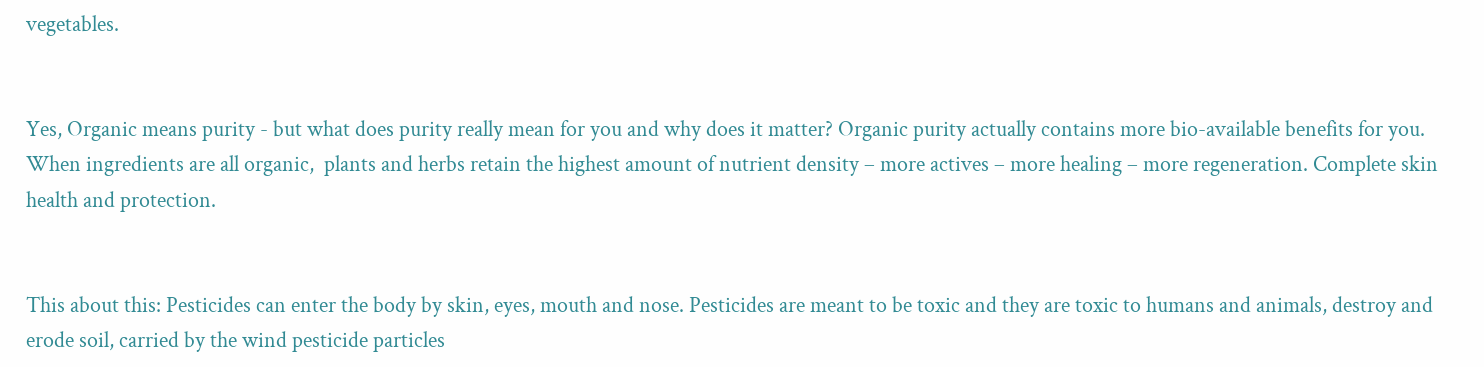vegetables.


Yes, Organic means purity - but what does purity really mean for you and why does it matter? Organic purity actually contains more bio-available benefits for you.  When ingredients are all organic,  plants and herbs retain the highest amount of nutrient density – more actives – more healing – more regeneration. Complete skin health and protection.


This about this: Pesticides can enter the body by skin, eyes, mouth and nose. Pesticides are meant to be toxic and they are toxic to humans and animals, destroy and erode soil, carried by the wind pesticide particles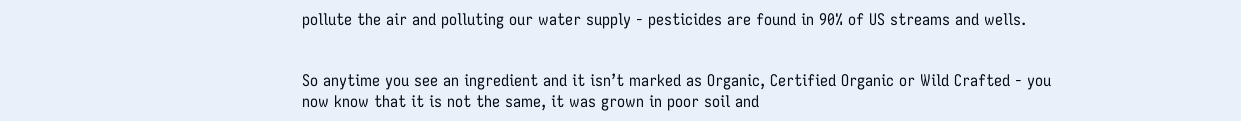pollute the air and polluting our water supply - pesticides are found in 90% of US streams and wells.


So anytime you see an ingredient and it isn’t marked as Organic, Certified Organic or Wild Crafted - you now know that it is not the same, it was grown in poor soil and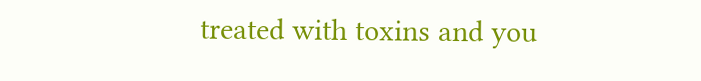treated with toxins and you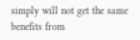simply will not get the same benefits from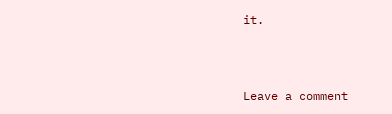it.



Leave a comment